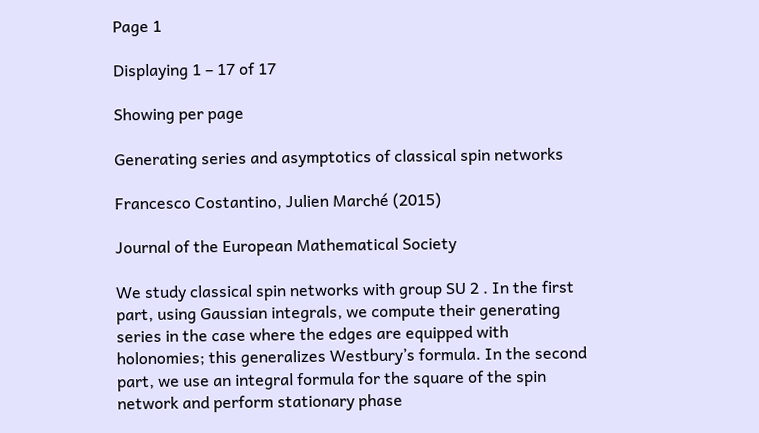Page 1

Displaying 1 – 17 of 17

Showing per page

Generating series and asymptotics of classical spin networks

Francesco Costantino, Julien Marché (2015)

Journal of the European Mathematical Society

We study classical spin networks with group SU 2 . In the first part, using Gaussian integrals, we compute their generating series in the case where the edges are equipped with holonomies; this generalizes Westbury’s formula. In the second part, we use an integral formula for the square of the spin network and perform stationary phase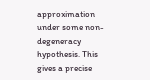approximation under some non-degeneracy hypothesis. This gives a precise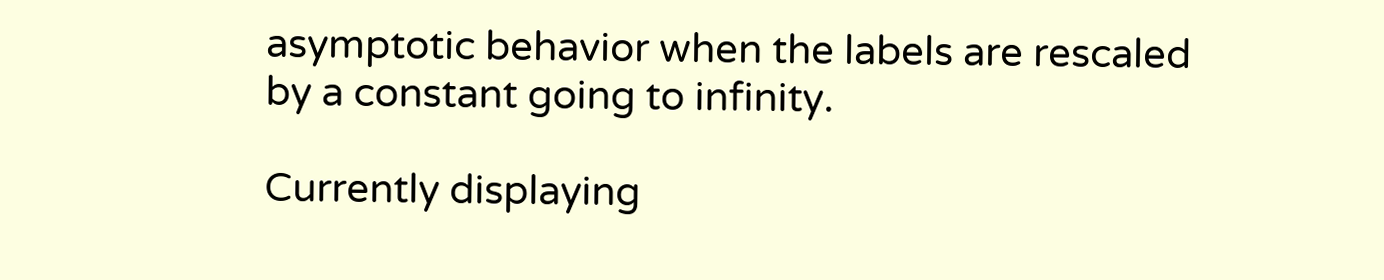asymptotic behavior when the labels are rescaled by a constant going to infinity.

Currently displaying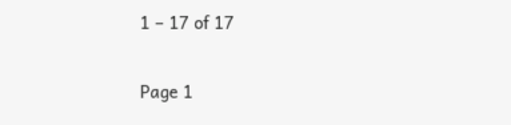1 – 17 of 17

Page 1